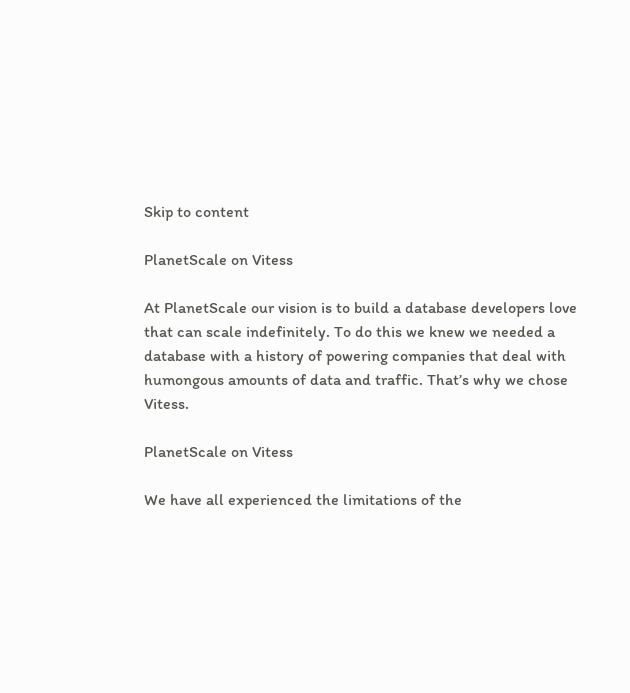Skip to content

PlanetScale on Vitess

At PlanetScale our vision is to build a database developers love that can scale indefinitely. To do this we knew we needed a database with a history of powering companies that deal with humongous amounts of data and traffic. That’s why we chose Vitess.

PlanetScale on Vitess

We have all experienced the limitations of the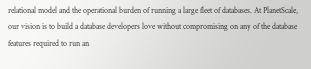relational model and the operational burden of running a large fleet of databases. At PlanetScale, our vision is to build a database developers love without compromising on any of the database features required to run an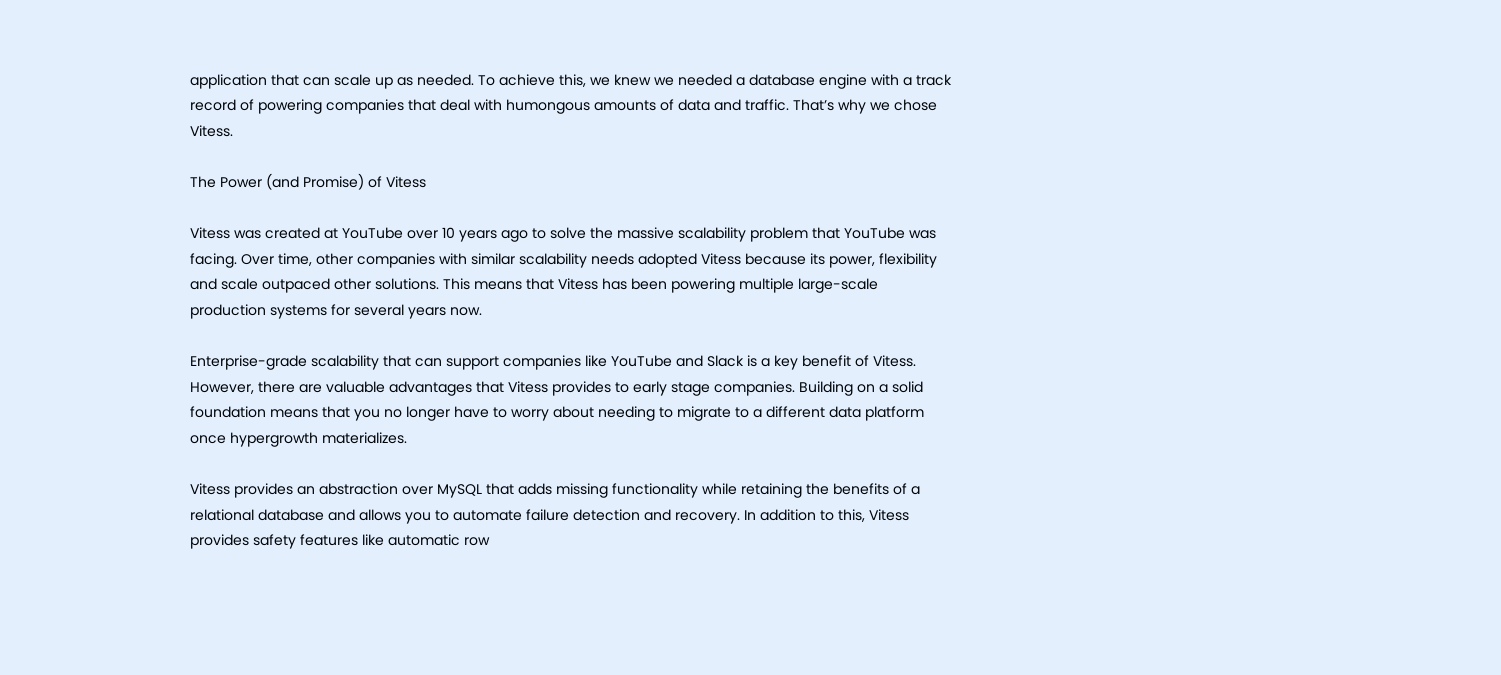application that can scale up as needed. To achieve this, we knew we needed a database engine with a track record of powering companies that deal with humongous amounts of data and traffic. That’s why we chose Vitess.

The Power (and Promise) of Vitess

Vitess was created at YouTube over 10 years ago to solve the massive scalability problem that YouTube was facing. Over time, other companies with similar scalability needs adopted Vitess because its power, flexibility and scale outpaced other solutions. This means that Vitess has been powering multiple large-scale production systems for several years now.

Enterprise-grade scalability that can support companies like YouTube and Slack is a key benefit of Vitess. However, there are valuable advantages that Vitess provides to early stage companies. Building on a solid foundation means that you no longer have to worry about needing to migrate to a different data platform once hypergrowth materializes.

Vitess provides an abstraction over MySQL that adds missing functionality while retaining the benefits of a relational database and allows you to automate failure detection and recovery. In addition to this, Vitess provides safety features like automatic row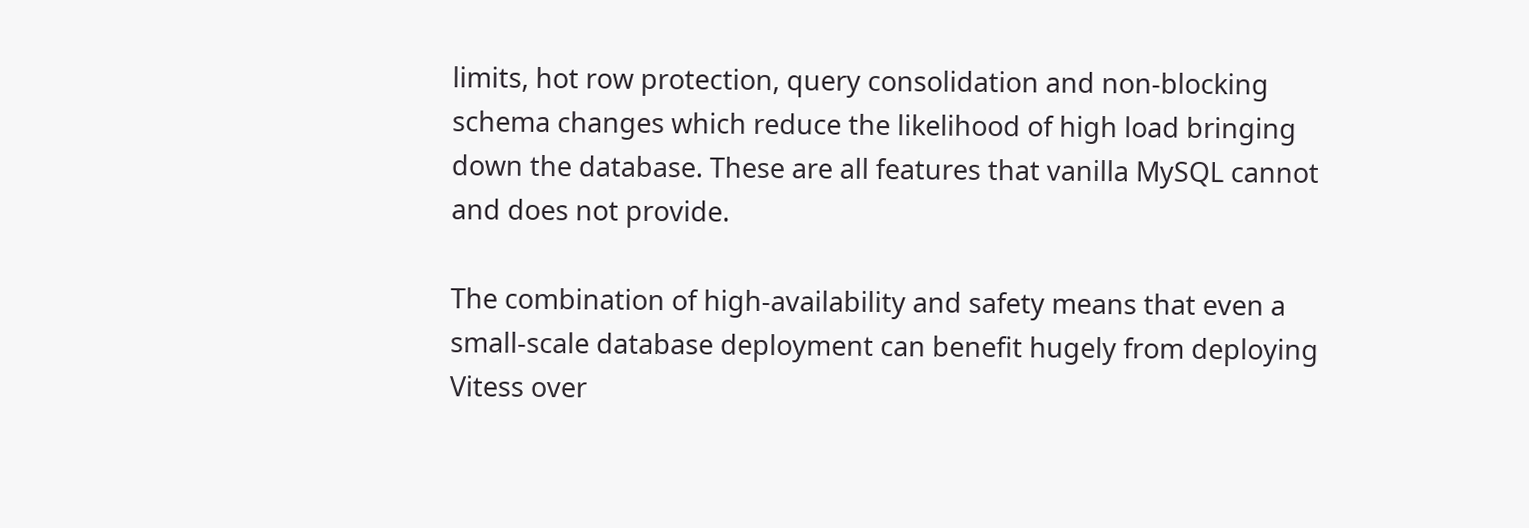limits, hot row protection, query consolidation and non-blocking schema changes which reduce the likelihood of high load bringing down the database. These are all features that vanilla MySQL cannot and does not provide.

The combination of high-availability and safety means that even a small-scale database deployment can benefit hugely from deploying Vitess over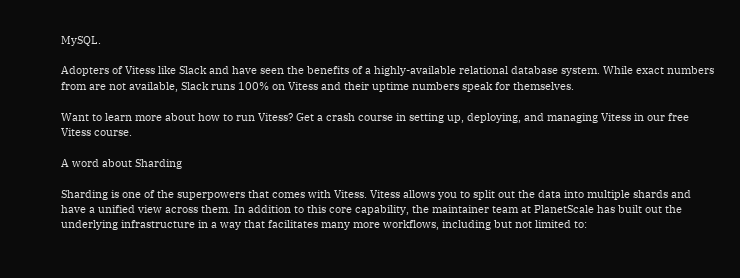MySQL.

Adopters of Vitess like Slack and have seen the benefits of a highly-available relational database system. While exact numbers from are not available, Slack runs 100% on Vitess and their uptime numbers speak for themselves.

Want to learn more about how to run Vitess? Get a crash course in setting up, deploying, and managing Vitess in our free Vitess course.

A word about Sharding

Sharding is one of the superpowers that comes with Vitess. Vitess allows you to split out the data into multiple shards and have a unified view across them. In addition to this core capability, the maintainer team at PlanetScale has built out the underlying infrastructure in a way that facilitates many more workflows, including but not limited to: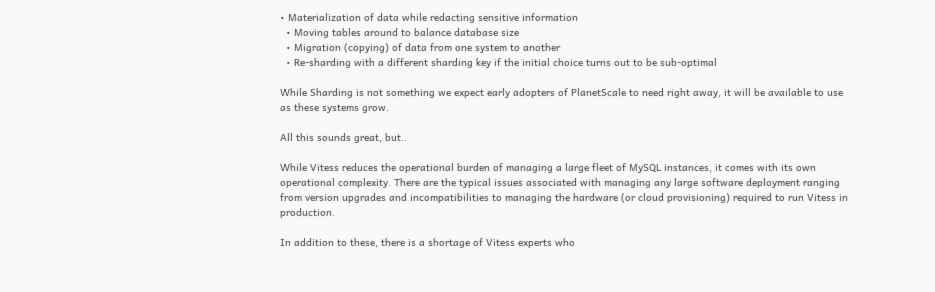• Materialization of data while redacting sensitive information
  • Moving tables around to balance database size
  • Migration (copying) of data from one system to another
  • Re-sharding with a different sharding key if the initial choice turns out to be sub-optimal

While Sharding is not something we expect early adopters of PlanetScale to need right away, it will be available to use as these systems grow.

All this sounds great, but..

While Vitess reduces the operational burden of managing a large fleet of MySQL instances, it comes with its own operational complexity. There are the typical issues associated with managing any large software deployment ranging from version upgrades and incompatibilities to managing the hardware (or cloud provisioning) required to run Vitess in production.

In addition to these, there is a shortage of Vitess experts who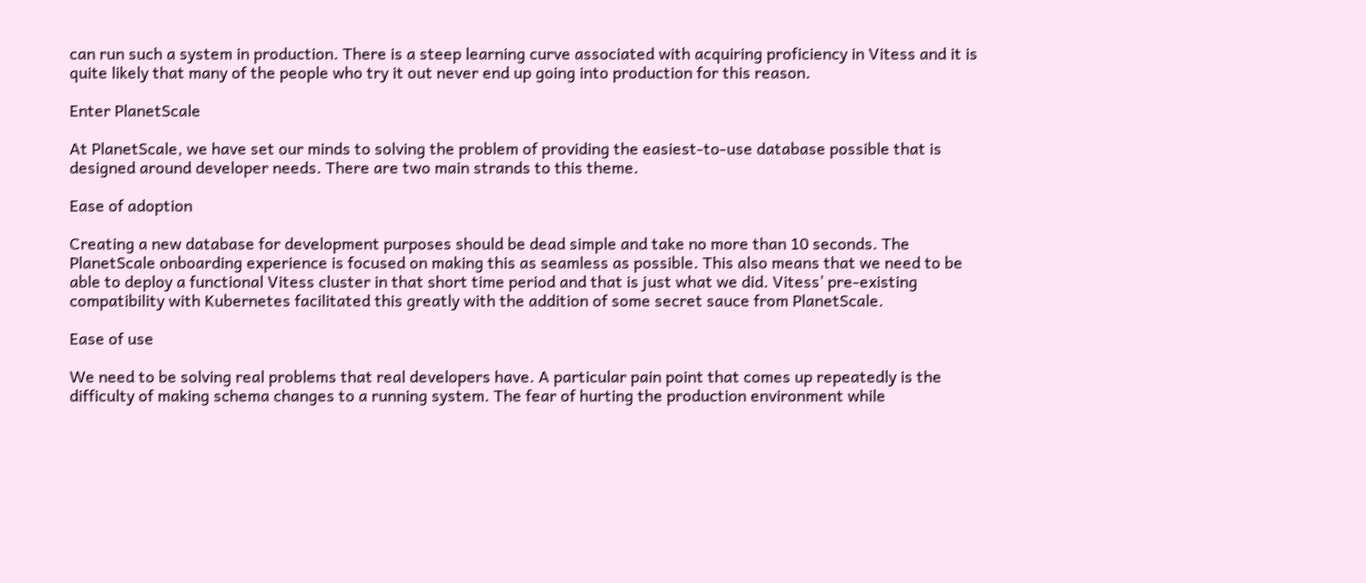can run such a system in production. There is a steep learning curve associated with acquiring proficiency in Vitess and it is quite likely that many of the people who try it out never end up going into production for this reason.

Enter PlanetScale

At PlanetScale, we have set our minds to solving the problem of providing the easiest-to-use database possible that is designed around developer needs. There are two main strands to this theme.

Ease of adoption

Creating a new database for development purposes should be dead simple and take no more than 10 seconds. The PlanetScale onboarding experience is focused on making this as seamless as possible. This also means that we need to be able to deploy a functional Vitess cluster in that short time period and that is just what we did. Vitess’ pre-existing compatibility with Kubernetes facilitated this greatly with the addition of some secret sauce from PlanetScale.

Ease of use

We need to be solving real problems that real developers have. A particular pain point that comes up repeatedly is the difficulty of making schema changes to a running system. The fear of hurting the production environment while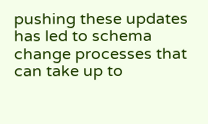pushing these updates has led to schema change processes that can take up to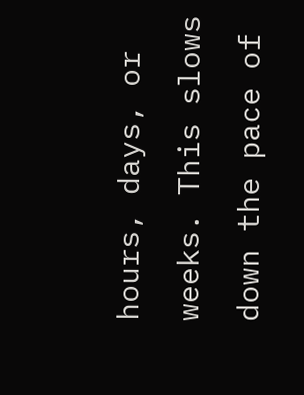hours, days, or weeks. This slows down the pace of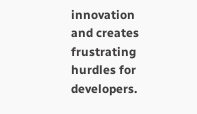innovation and creates frustrating hurdles for developers.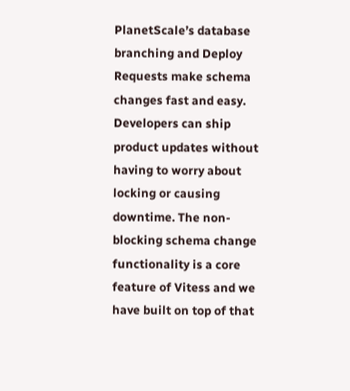PlanetScale’s database branching and Deploy Requests make schema changes fast and easy. Developers can ship product updates without having to worry about locking or causing downtime. The non-blocking schema change functionality is a core feature of Vitess and we have built on top of that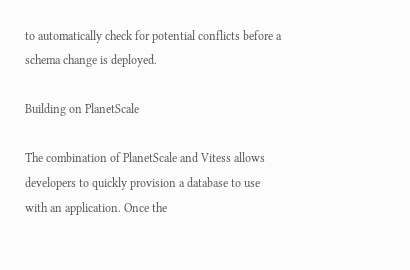to automatically check for potential conflicts before a schema change is deployed.

Building on PlanetScale

The combination of PlanetScale and Vitess allows developers to quickly provision a database to use with an application. Once the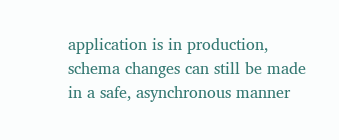application is in production, schema changes can still be made in a safe, asynchronous manner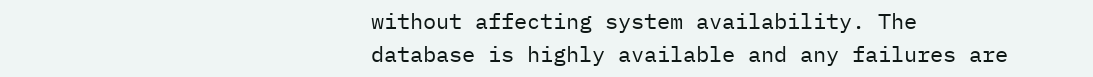without affecting system availability. The database is highly available and any failures are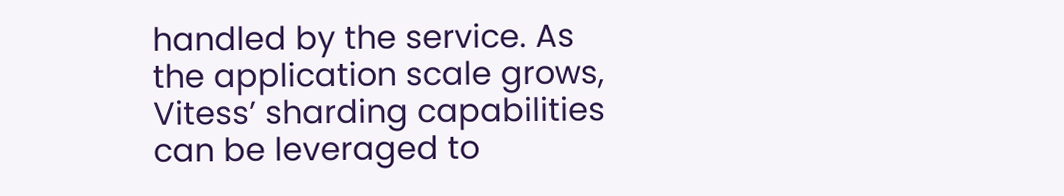handled by the service. As the application scale grows, Vitess’ sharding capabilities can be leveraged to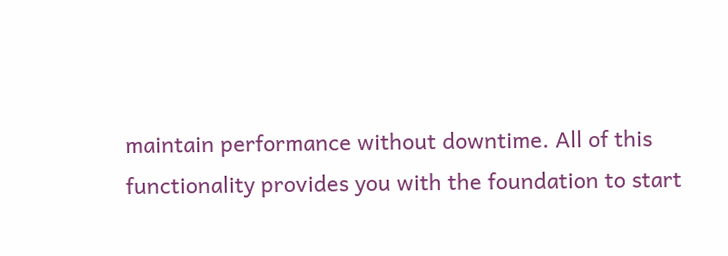maintain performance without downtime. All of this functionality provides you with the foundation to start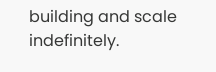building and scale indefinitely.